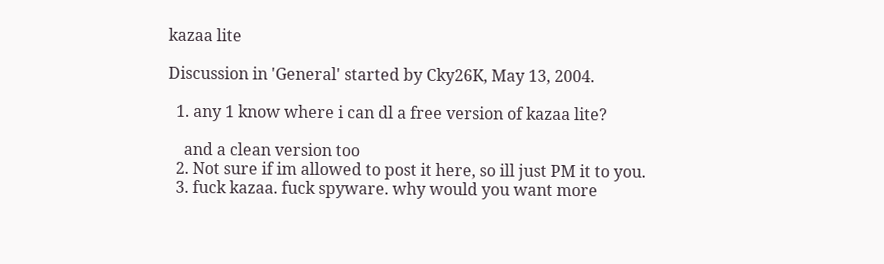kazaa lite

Discussion in 'General' started by Cky26K, May 13, 2004.

  1. any 1 know where i can dl a free version of kazaa lite?

    and a clean version too
  2. Not sure if im allowed to post it here, so ill just PM it to you.
  3. fuck kazaa. fuck spyware. why would you want more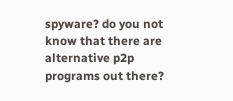spyware? do you not know that there are alternative p2p programs out there?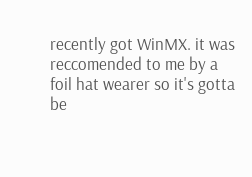recently got WinMX. it was reccomended to me by a foil hat wearer so it's gotta be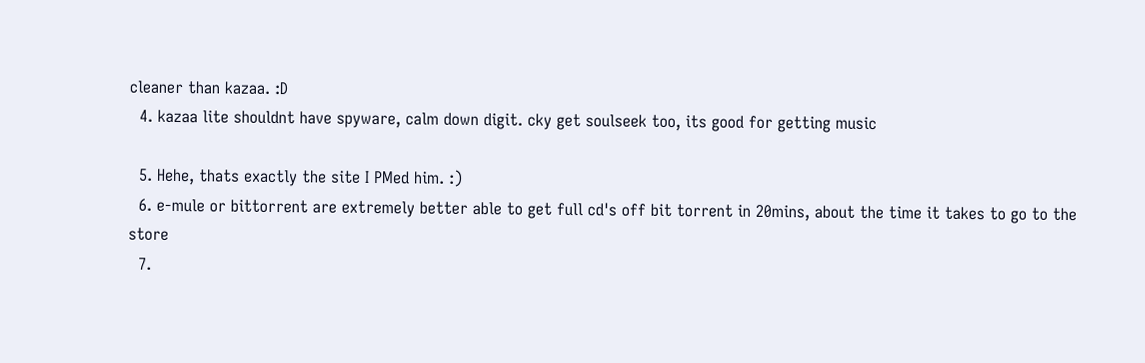cleaner than kazaa. :D
  4. kazaa lite shouldnt have spyware, calm down digit. cky get soulseek too, its good for getting music

  5. Hehe, thats exactly the site I PMed him. :)
  6. e-mule or bittorrent are extremely better able to get full cd's off bit torrent in 20mins, about the time it takes to go to the store
  7.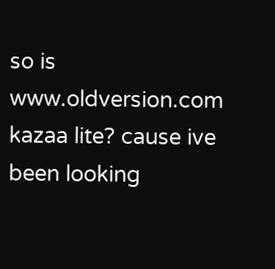so is www.oldversion.com kazaa lite? cause ive been looking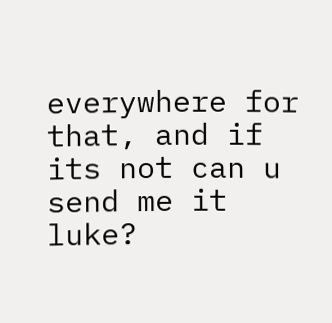everywhere for that, and if its not can u send me it luke?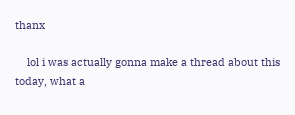thanx

    lol i was actually gonna make a thread about this today, what a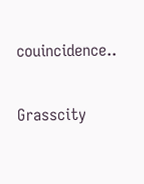couincidence..

Grasscity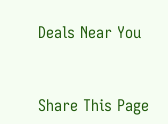Deals Near You


Share This Page